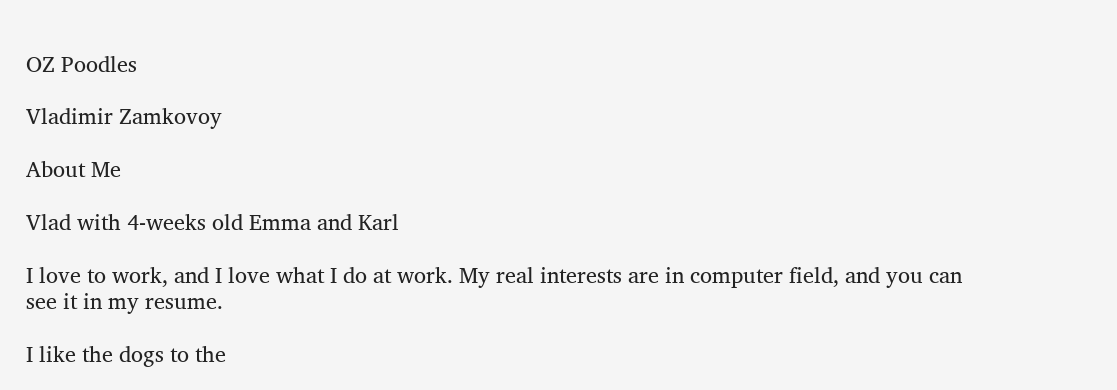OZ Poodles

Vladimir Zamkovoy

About Me

Vlad with 4-weeks old Emma and Karl

I love to work, and I love what I do at work. My real interests are in computer field, and you can see it in my resume.

I like the dogs to the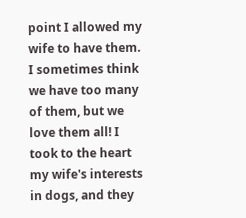point I allowed my wife to have them. I sometimes think we have too many of them, but we love them all! I took to the heart my wife's interests in dogs, and they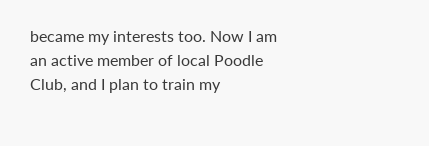became my interests too. Now I am an active member of local Poodle Club, and I plan to train my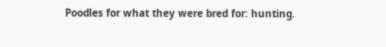Poodles for what they were bred for: hunting.